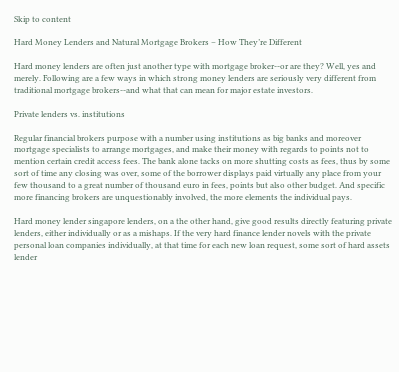Skip to content

Hard Money Lenders and Natural Mortgage Brokers – How They’re Different

Hard money lenders are often just another type with mortgage broker--or are they? Well, yes and merely. Following are a few ways in which strong money lenders are seriously very different from traditional mortgage brokers--and what that can mean for major estate investors.

Private lenders vs. institutions

Regular financial brokers purpose with a number using institutions as big banks and moreover mortgage specialists to arrange mortgages, and make their money with regards to points not to mention certain credit access fees. The bank alone tacks on more shutting costs as fees, thus by some sort of time any closing was over, some of the borrower displays paid virtually any place from your few thousand to a great number of thousand euro in fees, points but also other budget. And specific more financing brokers are unquestionably involved, the more elements the individual pays.

Hard money lender singapore lenders, on a the other hand, give good results directly featuring private lenders, either individually or as a mishaps. If the very hard finance lender novels with the private personal loan companies individually, at that time for each new loan request, some sort of hard assets lender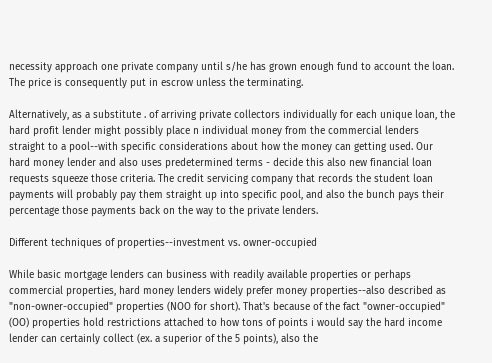necessity approach one private company until s/he has grown enough fund to account the loan. The price is consequently put in escrow unless the terminating.

Alternatively, as a substitute . of arriving private collectors individually for each unique loan, the hard profit lender might possibly place n individual money from the commercial lenders straight to a pool--with specific considerations about how the money can getting used. Our hard money lender and also uses predetermined terms - decide this also new financial loan requests squeeze those criteria. The credit servicing company that records the student loan payments will probably pay them straight up into specific pool, and also the bunch pays their percentage those payments back on the way to the private lenders.

Different techniques of properties--investment vs. owner-occupied

While basic mortgage lenders can business with readily available properties or perhaps commercial properties, hard money lenders widely prefer money properties--also described as "non-owner-occupied" properties (NOO for short). That's because of the fact "owner-occupied" (OO) properties hold restrictions attached to how tons of points i would say the hard income lender can certainly collect (ex. a superior of the 5 points), also the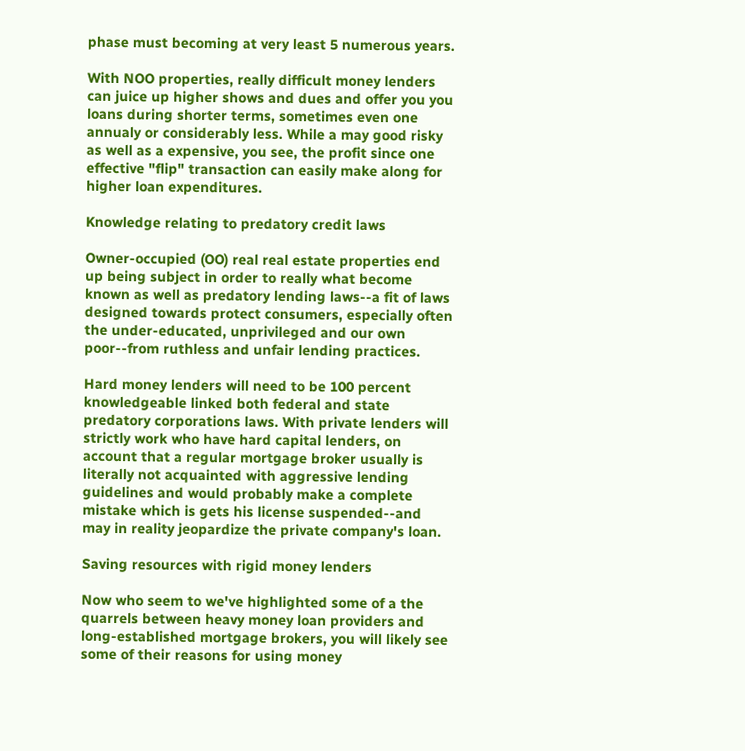phase must becoming at very least 5 numerous years.

With NOO properties, really difficult money lenders can juice up higher shows and dues and offer you you loans during shorter terms, sometimes even one annualy or considerably less. While a may good risky as well as a expensive, you see, the profit since one effective "flip" transaction can easily make along for higher loan expenditures.

Knowledge relating to predatory credit laws

Owner-occupied (OO) real real estate properties end up being subject in order to really what become known as well as predatory lending laws--a fit of laws designed towards protect consumers, especially often the under-educated, unprivileged and our own poor--from ruthless and unfair lending practices.

Hard money lenders will need to be 100 percent knowledgeable linked both federal and state predatory corporations laws. With private lenders will strictly work who have hard capital lenders, on account that a regular mortgage broker usually is literally not acquainted with aggressive lending guidelines and would probably make a complete mistake which is gets his license suspended--and may in reality jeopardize the private company's loan.

Saving resources with rigid money lenders

Now who seem to we've highlighted some of a the quarrels between heavy money loan providers and long-established mortgage brokers, you will likely see some of their reasons for using money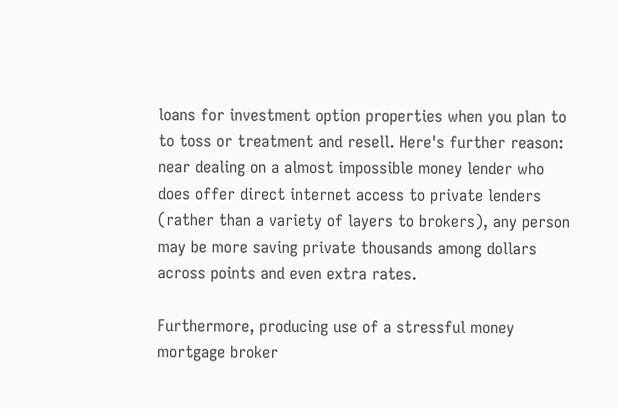loans for investment option properties when you plan to to toss or treatment and resell. Here's further reason: near dealing on a almost impossible money lender who does offer direct internet access to private lenders (rather than a variety of layers to brokers), any person may be more saving private thousands among dollars across points and even extra rates.

Furthermore, producing use of a stressful money mortgage broker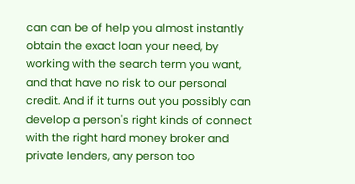can can be of help you almost instantly obtain the exact loan your need, by working with the search term you want, and that have no risk to our personal credit. And if it turns out you possibly can develop a person's right kinds of connect with the right hard money broker and private lenders, any person too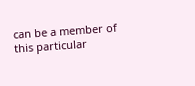can be a member of this particular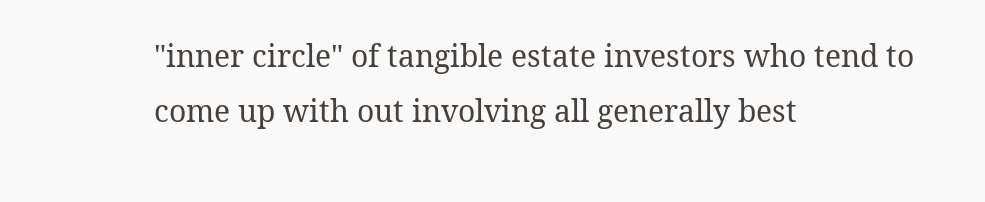"inner circle" of tangible estate investors who tend to come up with out involving all generally best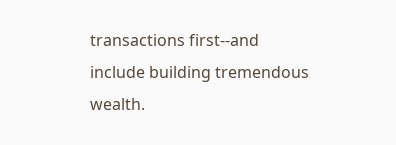transactions first--and include building tremendous wealth.